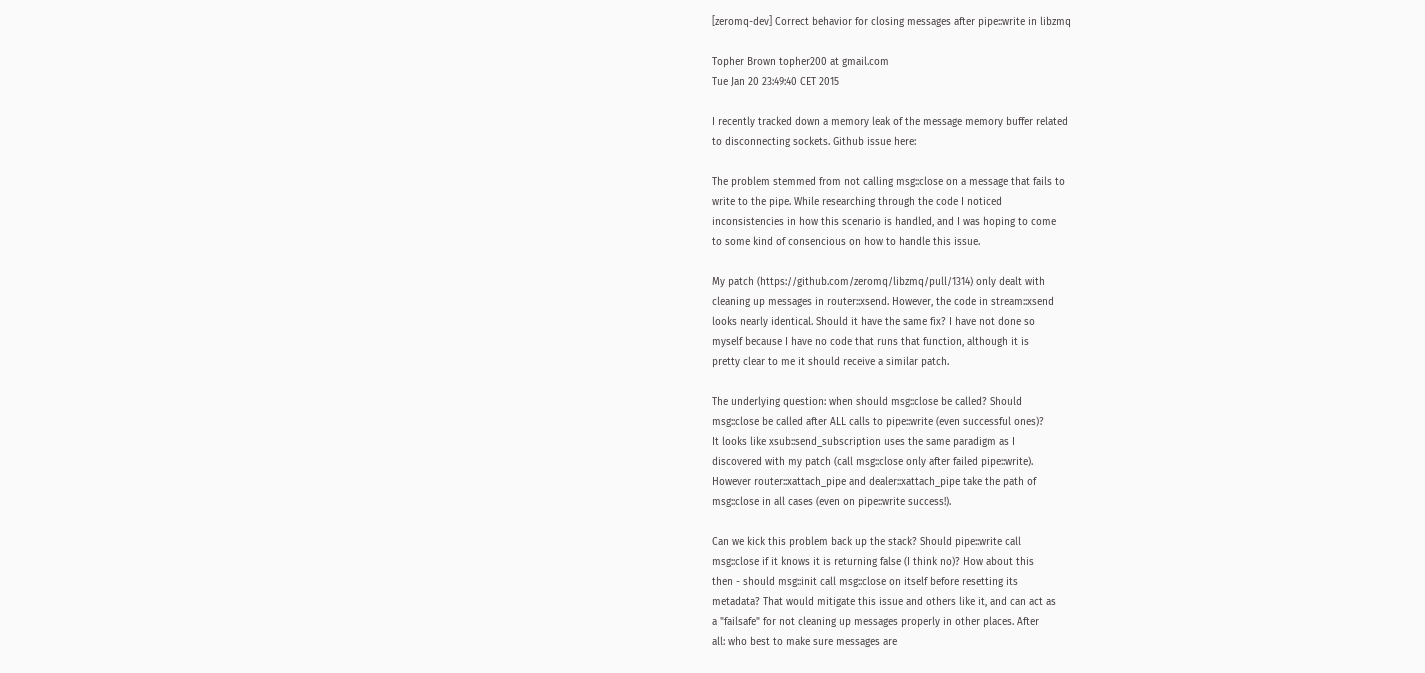[zeromq-dev] Correct behavior for closing messages after pipe::write in libzmq

Topher Brown topher200 at gmail.com
Tue Jan 20 23:49:40 CET 2015

I recently tracked down a memory leak of the message memory buffer related
to disconnecting sockets. Github issue here:

The problem stemmed from not calling msg::close on a message that fails to
write to the pipe. While researching through the code I noticed
inconsistencies in how this scenario is handled, and I was hoping to come
to some kind of consencious on how to handle this issue.

My patch (https://github.com/zeromq/libzmq/pull/1314) only dealt with
cleaning up messages in router::xsend. However, the code in stream::xsend
looks nearly identical. Should it have the same fix? I have not done so
myself because I have no code that runs that function, although it is
pretty clear to me it should receive a similar patch.

The underlying question: when should msg::close be called? Should
msg::close be called after ALL calls to pipe::write (even successful ones)?
It looks like xsub::send_subscription uses the same paradigm as I
discovered with my patch (call msg::close only after failed pipe::write).
However router::xattach_pipe and dealer::xattach_pipe take the path of
msg::close in all cases (even on pipe::write success!).

Can we kick this problem back up the stack? Should pipe::write call
msg::close if it knows it is returning false (I think no)? How about this
then - should msg::init call msg::close on itself before resetting its
metadata? That would mitigate this issue and others like it, and can act as
a "failsafe" for not cleaning up messages properly in other places. After
all: who best to make sure messages are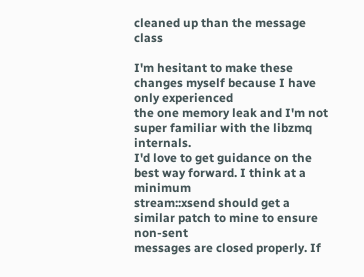cleaned up than the message class

I'm hesitant to make these changes myself because I have only experienced
the one memory leak and I'm not super familiar with the libzmq internals.
I'd love to get guidance on the best way forward. I think at a minimum
stream::xsend should get a similar patch to mine to ensure non-sent
messages are closed properly. If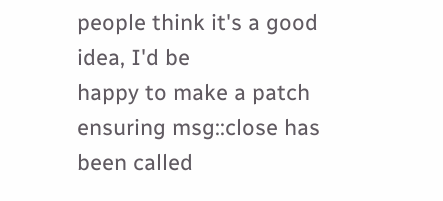people think it's a good idea, I'd be
happy to make a patch ensuring msg::close has been called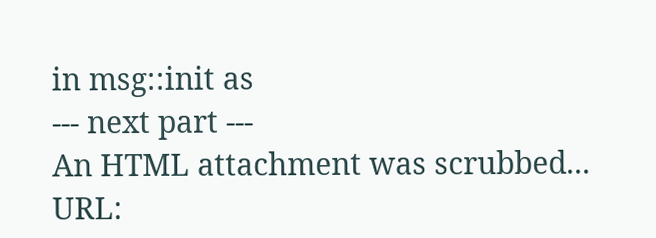in msg::init as
--- next part ---
An HTML attachment was scrubbed...
URL: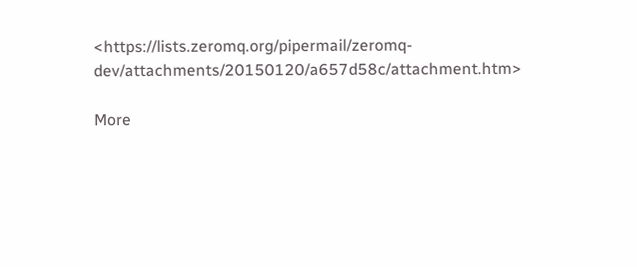<https://lists.zeromq.org/pipermail/zeromq-dev/attachments/20150120/a657d58c/attachment.htm>

More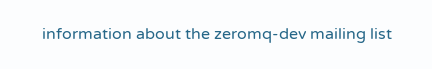information about the zeromq-dev mailing list